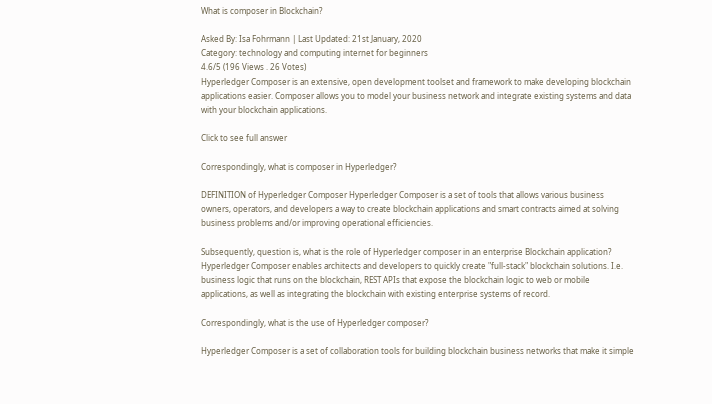What is composer in Blockchain?

Asked By: Isa Fohrmann | Last Updated: 21st January, 2020
Category: technology and computing internet for beginners
4.6/5 (196 Views . 26 Votes)
Hyperledger Composer is an extensive, open development toolset and framework to make developing blockchain applications easier. Composer allows you to model your business network and integrate existing systems and data with your blockchain applications.

Click to see full answer

Correspondingly, what is composer in Hyperledger?

DEFINITION of Hyperledger Composer Hyperledger Composer is a set of tools that allows various business owners, operators, and developers a way to create blockchain applications and smart contracts aimed at solving business problems and/or improving operational efficiencies.

Subsequently, question is, what is the role of Hyperledger composer in an enterprise Blockchain application? Hyperledger Composer enables architects and developers to quickly create "full-stack" blockchain solutions. I.e. business logic that runs on the blockchain, REST APIs that expose the blockchain logic to web or mobile applications, as well as integrating the blockchain with existing enterprise systems of record.

Correspondingly, what is the use of Hyperledger composer?

Hyperledger Composer is a set of collaboration tools for building blockchain business networks that make it simple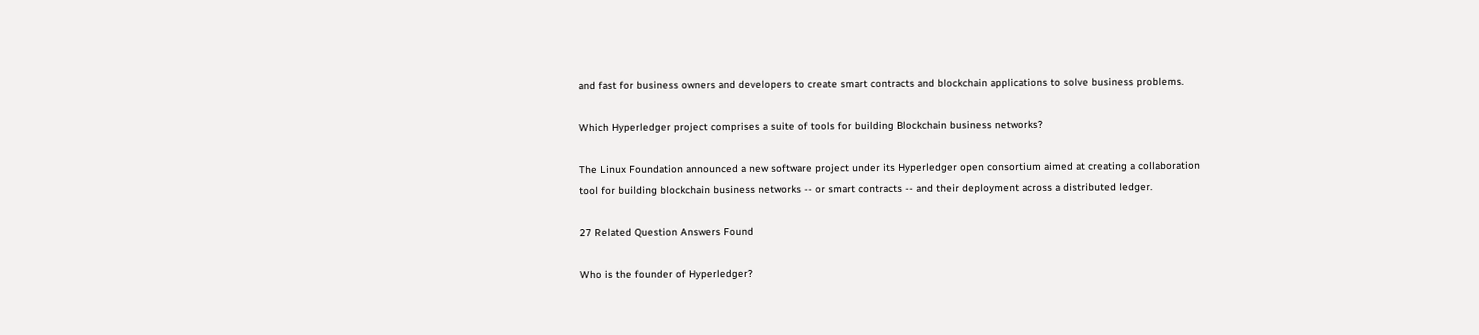and fast for business owners and developers to create smart contracts and blockchain applications to solve business problems.

Which Hyperledger project comprises a suite of tools for building Blockchain business networks?

The Linux Foundation announced a new software project under its Hyperledger open consortium aimed at creating a collaboration tool for building blockchain business networks -- or smart contracts -- and their deployment across a distributed ledger.

27 Related Question Answers Found

Who is the founder of Hyperledger?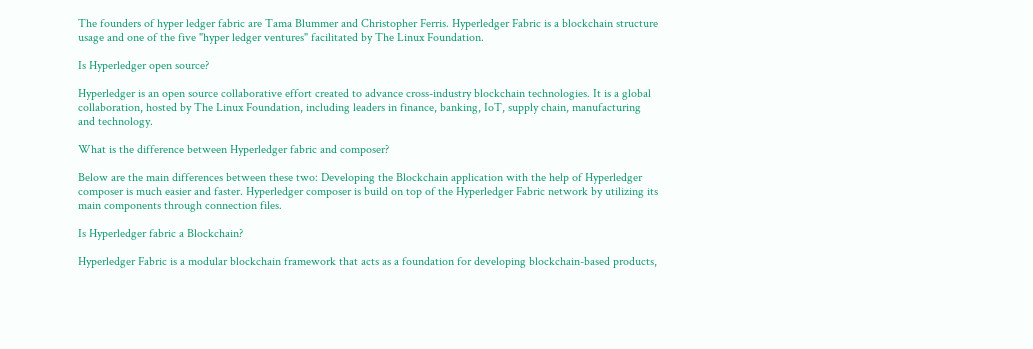The founders of hyper ledger fabric are Tama Blummer and Christopher Ferris. Hyperledger Fabric is a blockchain structure usage and one of the five "hyper ledger ventures" facilitated by The Linux Foundation.

Is Hyperledger open source?

Hyperledger is an open source collaborative effort created to advance cross-industry blockchain technologies. It is a global collaboration, hosted by The Linux Foundation, including leaders in finance, banking, IoT, supply chain, manufacturing and technology.

What is the difference between Hyperledger fabric and composer?

Below are the main differences between these two: Developing the Blockchain application with the help of Hyperledger composer is much easier and faster. Hyperledger composer is build on top of the Hyperledger Fabric network by utilizing its main components through connection files.

Is Hyperledger fabric a Blockchain?

Hyperledger Fabric is a modular blockchain framework that acts as a foundation for developing blockchain-based products,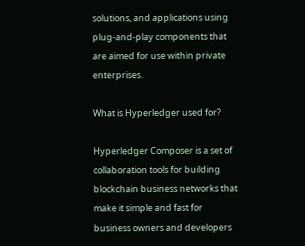solutions, and applications using plug-and-play components that are aimed for use within private enterprises.

What is Hyperledger used for?

Hyperledger Composer is a set of collaboration tools for building blockchain business networks that make it simple and fast for business owners and developers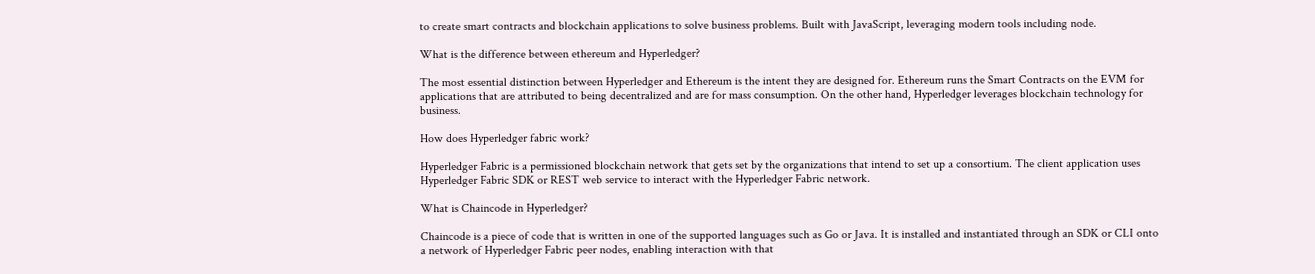to create smart contracts and blockchain applications to solve business problems. Built with JavaScript, leveraging modern tools including node.

What is the difference between ethereum and Hyperledger?

The most essential distinction between Hyperledger and Ethereum is the intent they are designed for. Ethereum runs the Smart Contracts on the EVM for applications that are attributed to being decentralized and are for mass consumption. On the other hand, Hyperledger leverages blockchain technology for business.

How does Hyperledger fabric work?

Hyperledger Fabric is a permissioned blockchain network that gets set by the organizations that intend to set up a consortium. The client application uses Hyperledger Fabric SDK or REST web service to interact with the Hyperledger Fabric network.

What is Chaincode in Hyperledger?

Chaincode is a piece of code that is written in one of the supported languages such as Go or Java. It is installed and instantiated through an SDK or CLI onto a network of Hyperledger Fabric peer nodes, enabling interaction with that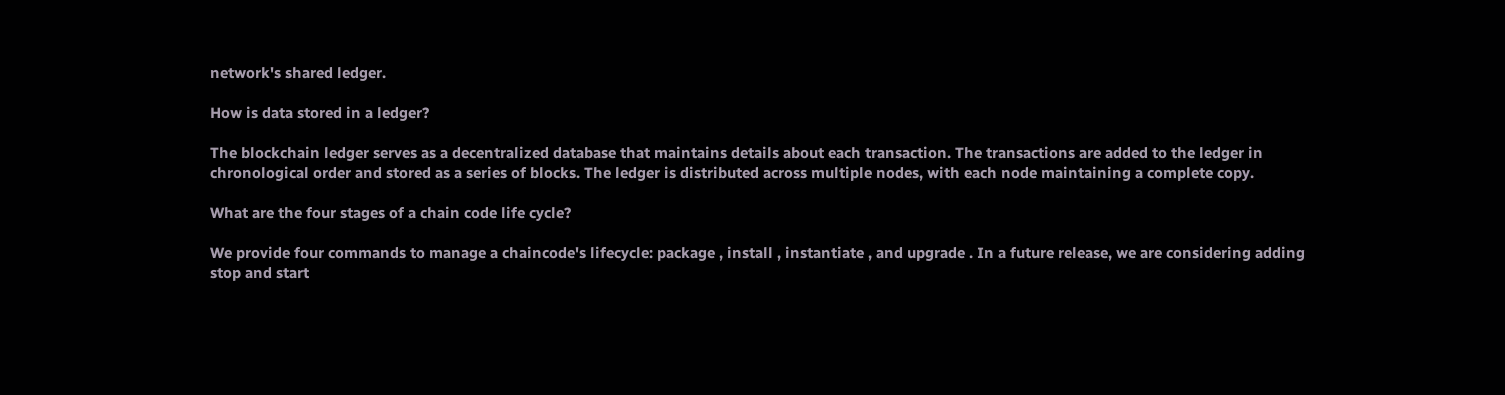network's shared ledger.

How is data stored in a ledger?

The blockchain ledger serves as a decentralized database that maintains details about each transaction. The transactions are added to the ledger in chronological order and stored as a series of blocks. The ledger is distributed across multiple nodes, with each node maintaining a complete copy.

What are the four stages of a chain code life cycle?

We provide four commands to manage a chaincode's lifecycle: package , install , instantiate , and upgrade . In a future release, we are considering adding stop and start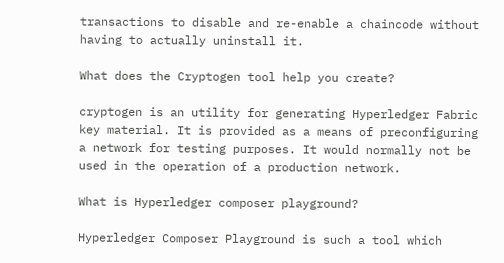transactions to disable and re-enable a chaincode without having to actually uninstall it.

What does the Cryptogen tool help you create?

cryptogen is an utility for generating Hyperledger Fabric key material. It is provided as a means of preconfiguring a network for testing purposes. It would normally not be used in the operation of a production network.

What is Hyperledger composer playground?

Hyperledger Composer Playground is such a tool which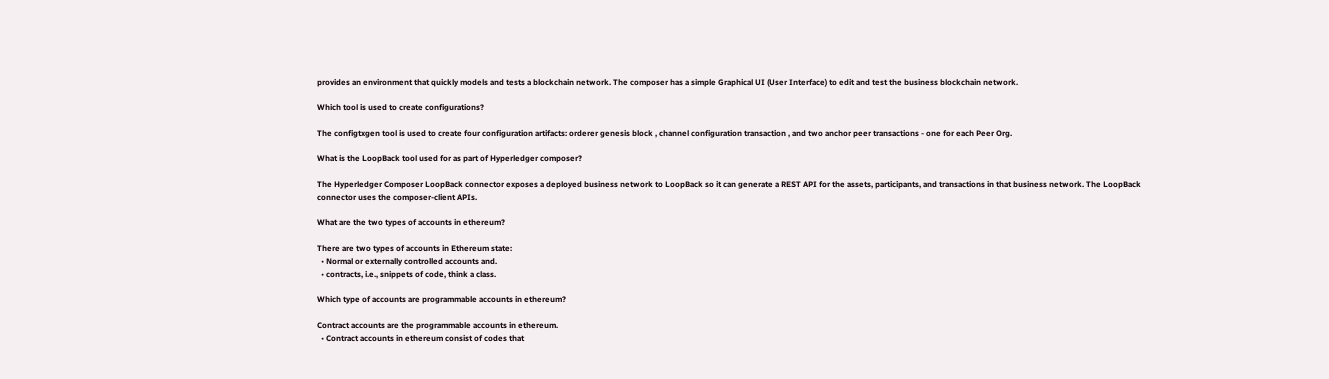provides an environment that quickly models and tests a blockchain network. The composer has a simple Graphical UI (User Interface) to edit and test the business blockchain network.

Which tool is used to create configurations?

The configtxgen tool is used to create four configuration artifacts: orderer genesis block , channel configuration transaction , and two anchor peer transactions - one for each Peer Org.

What is the LoopBack tool used for as part of Hyperledger composer?

The Hyperledger Composer LoopBack connector exposes a deployed business network to LoopBack so it can generate a REST API for the assets, participants, and transactions in that business network. The LoopBack connector uses the composer-client APIs.

What are the two types of accounts in ethereum?

There are two types of accounts in Ethereum state:
  • Normal or externally controlled accounts and.
  • contracts, i.e., snippets of code, think a class.

Which type of accounts are programmable accounts in ethereum?

Contract accounts are the programmable accounts in ethereum.
  • Contract accounts in ethereum consist of codes that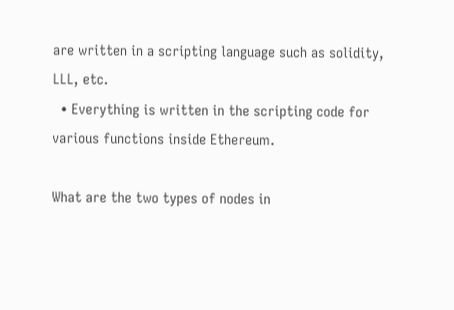are written in a scripting language such as solidity, LLL, etc.
  • Everything is written in the scripting code for various functions inside Ethereum.

What are the two types of nodes in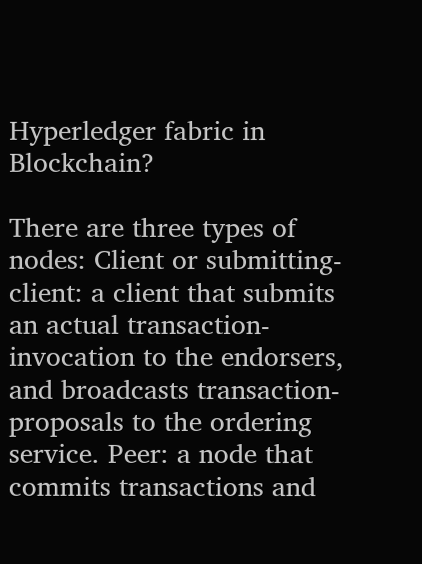Hyperledger fabric in Blockchain?

There are three types of nodes: Client or submitting-client: a client that submits an actual transaction-invocation to the endorsers, and broadcasts transaction-proposals to the ordering service. Peer: a node that commits transactions and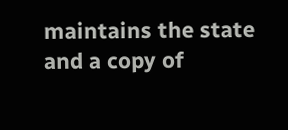maintains the state and a copy of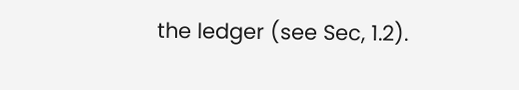the ledger (see Sec, 1.2).